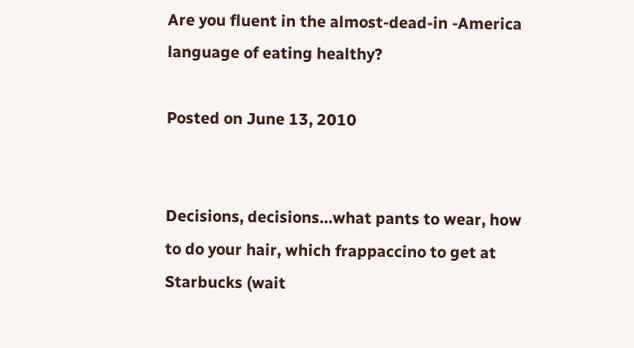Are you fluent in the almost-dead-in -America language of eating healthy?

Posted on June 13, 2010


Decisions, decisions…what pants to wear, how to do your hair, which frappaccino to get at Starbucks (wait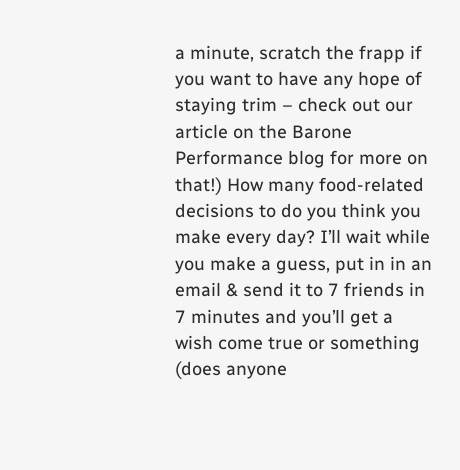a minute, scratch the frapp if you want to have any hope of staying trim – check out our article on the Barone Performance blog for more on that!) How many food-related decisions to do you think you make every day? I’ll wait while you make a guess, put in in an email & send it to 7 friends in 7 minutes and you’ll get a wish come true or something (does anyone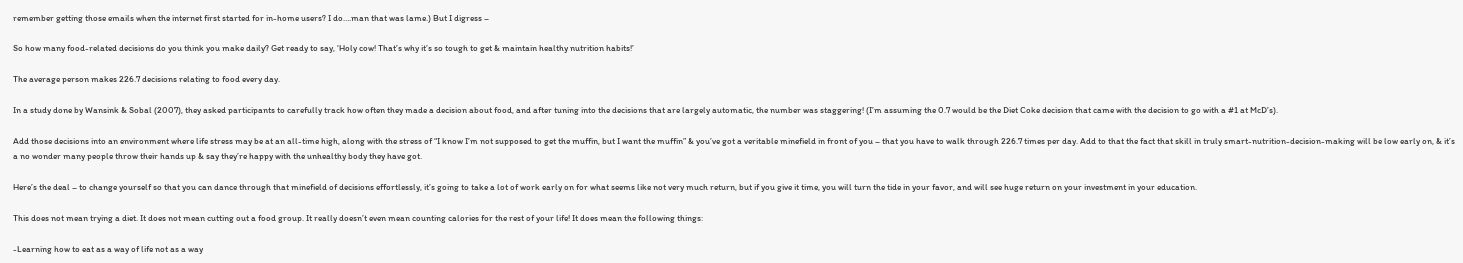remember getting those emails when the internet first started for in-home users? I do….man that was lame.) But I digress –

So how many food-related decisions do you think you make daily? Get ready to say, ‘Holy cow! That’s why it’s so tough to get & maintain healthy nutrition habits!’

The average person makes 226.7 decisions relating to food every day.

In a study done by Wansink & Sobal (2007), they asked participants to carefully track how often they made a decision about food, and after tuning into the decisions that are largely automatic, the number was staggering! (I’m assuming the 0.7 would be the Diet Coke decision that came with the decision to go with a #1 at McD’s).

Add those decisions into an environment where life stress may be at an all-time high, along with the stress of “I know I’m not supposed to get the muffin, but I want the muffin” & you’ve got a veritable minefield in front of you – that you have to walk through 226.7 times per day. Add to that the fact that skill in truly smart-nutrition-decision-making will be low early on, & it’s a no wonder many people throw their hands up & say they’re happy with the unhealthy body they have got.

Here’s the deal – to change yourself so that you can dance through that minefield of decisions effortlessly, it’s going to take a lot of work early on for what seems like not very much return, but if you give it time, you will turn the tide in your favor, and will see huge return on your investment in your education.

This does not mean trying a diet. It does not mean cutting out a food group. It really doesn’t even mean counting calories for the rest of your life! It does mean the following things:

-Learning how to eat as a way of life not as a way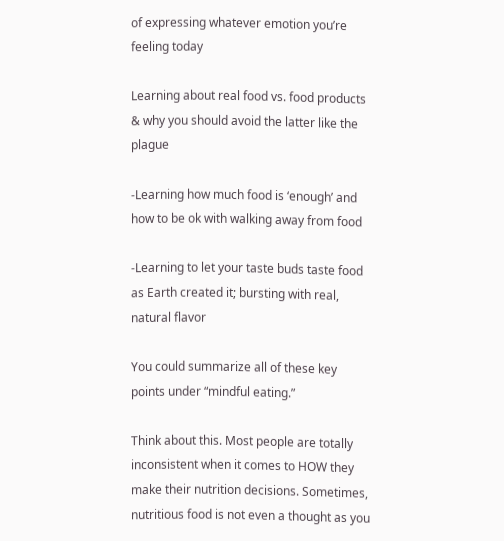of expressing whatever emotion you’re feeling today

Learning about real food vs. food products & why you should avoid the latter like the plague

-Learning how much food is ‘enough’ and how to be ok with walking away from food

-Learning to let your taste buds taste food as Earth created it; bursting with real, natural flavor

You could summarize all of these key points under “mindful eating.”

Think about this. Most people are totally inconsistent when it comes to HOW they make their nutrition decisions. Sometimes, nutritious food is not even a thought as you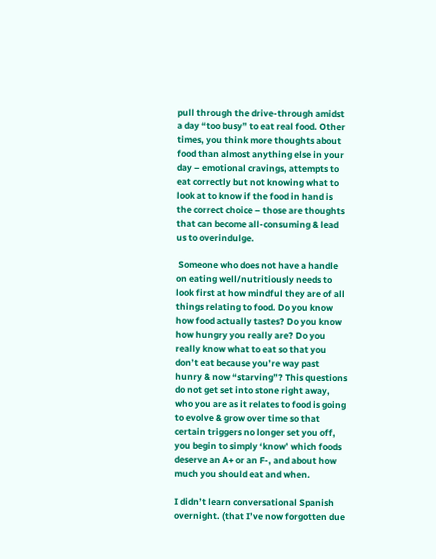pull through the drive-through amidst a day “too busy” to eat real food. Other times, you think more thoughts about food than almost anything else in your day – emotional cravings, attempts to eat correctly but not knowing what to look at to know if the food in hand is the correct choice – those are thoughts that can become all-consuming & lead us to overindulge.

 Someone who does not have a handle on eating well/nutritiously needs to look first at how mindful they are of all things relating to food. Do you know how food actually tastes? Do you know how hungry you really are? Do you really know what to eat so that you don’t eat because you’re way past hunry & now “starving”? This questions do not get set into stone right away, who you are as it relates to food is going to evolve & grow over time so that certain triggers no longer set you off, you begin to simply ‘know’ which foods deserve an A+ or an F-, and about how much you should eat and when.

I didn’t learn conversational Spanish overnight. (that I’ve now forgotten due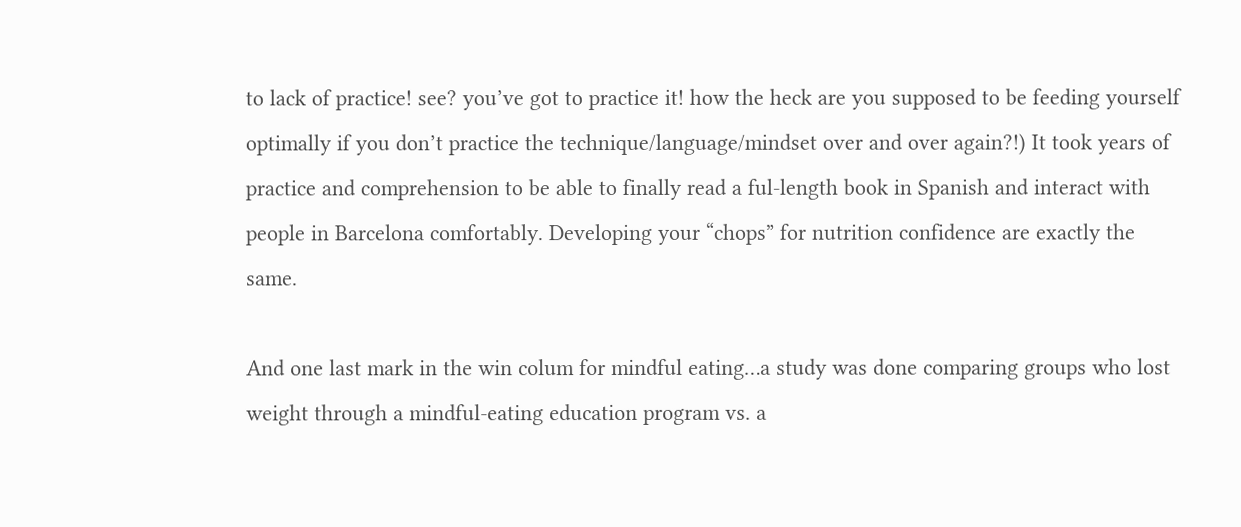to lack of practice! see? you’ve got to practice it! how the heck are you supposed to be feeding yourself optimally if you don’t practice the technique/language/mindset over and over again?!) It took years of practice and comprehension to be able to finally read a ful-length book in Spanish and interact with people in Barcelona comfortably. Developing your “chops” for nutrition confidence are exactly the same.

And one last mark in the win colum for mindful eating…a study was done comparing groups who lost weight through a mindful-eating education program vs. a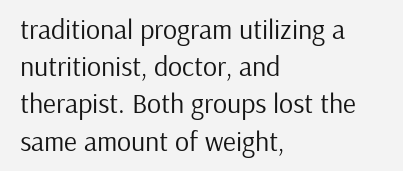traditional program utilizing a nutritionist, doctor, and therapist. Both groups lost the same amount of weight,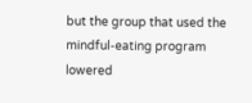but the group that used the mindful-eating program lowered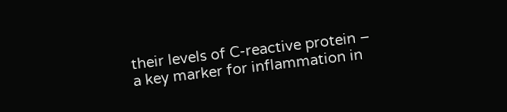their levels of C-reactive protein – a key marker for inflammation in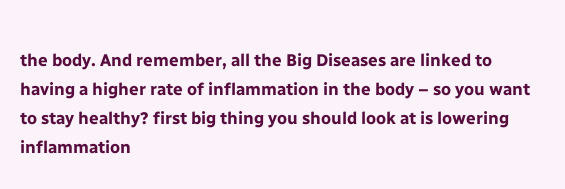the body. And remember, all the Big Diseases are linked to having a higher rate of inflammation in the body – so you want to stay healthy? first big thing you should look at is lowering inflammation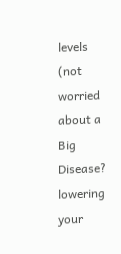levels (not worried about a Big Disease? lowering your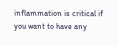inflammation is critical if you want to have any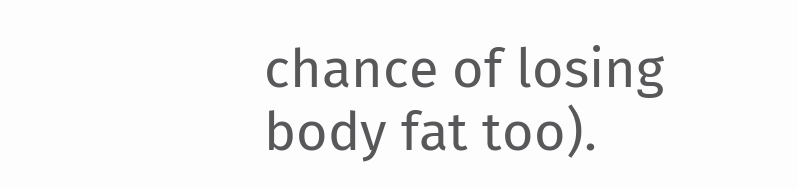chance of losing body fat too).